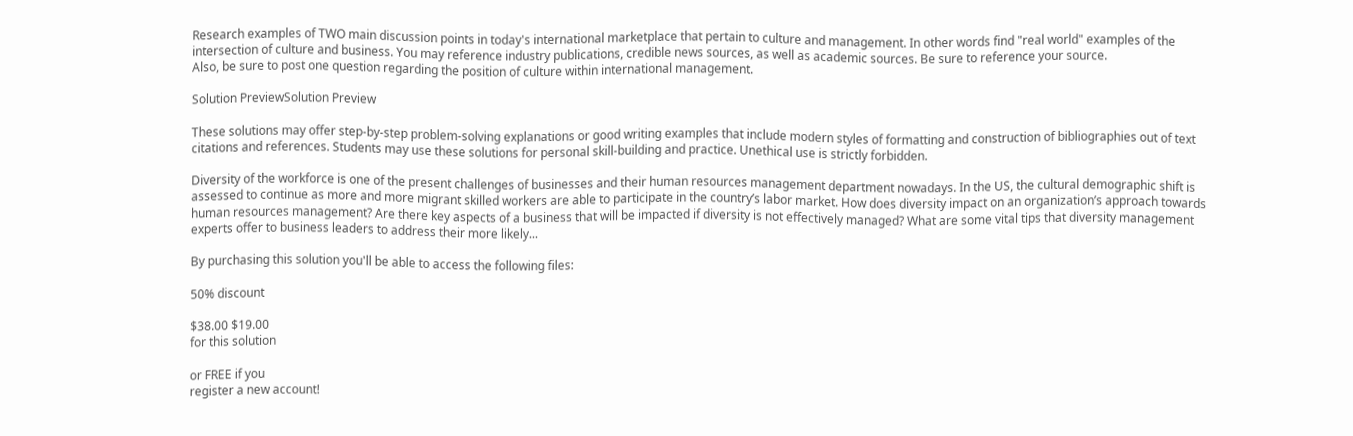Research examples of TWO main discussion points in today's international marketplace that pertain to culture and management. In other words find "real world" examples of the intersection of culture and business. You may reference industry publications, credible news sources, as well as academic sources. Be sure to reference your source.
Also, be sure to post one question regarding the position of culture within international management.

Solution PreviewSolution Preview

These solutions may offer step-by-step problem-solving explanations or good writing examples that include modern styles of formatting and construction of bibliographies out of text citations and references. Students may use these solutions for personal skill-building and practice. Unethical use is strictly forbidden.

Diversity of the workforce is one of the present challenges of businesses and their human resources management department nowadays. In the US, the cultural demographic shift is assessed to continue as more and more migrant skilled workers are able to participate in the country’s labor market. How does diversity impact on an organization’s approach towards human resources management? Are there key aspects of a business that will be impacted if diversity is not effectively managed? What are some vital tips that diversity management experts offer to business leaders to address their more likely...

By purchasing this solution you'll be able to access the following files:

50% discount

$38.00 $19.00
for this solution

or FREE if you
register a new account!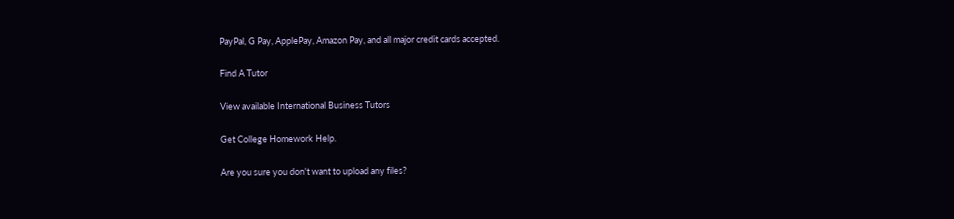PayPal, G Pay, ApplePay, Amazon Pay, and all major credit cards accepted.

Find A Tutor

View available International Business Tutors

Get College Homework Help.

Are you sure you don't want to upload any files?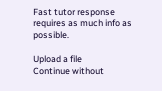Fast tutor response requires as much info as possible.

Upload a file
Continue without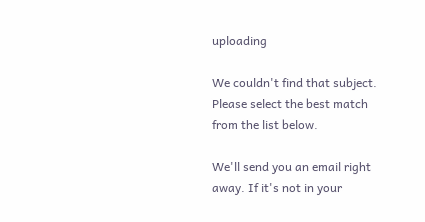uploading

We couldn't find that subject.
Please select the best match from the list below.

We'll send you an email right away. If it's not in your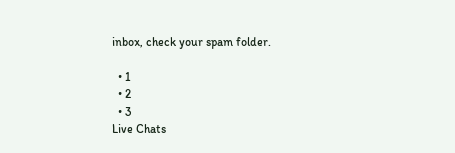inbox, check your spam folder.

  • 1
  • 2
  • 3
Live Chats